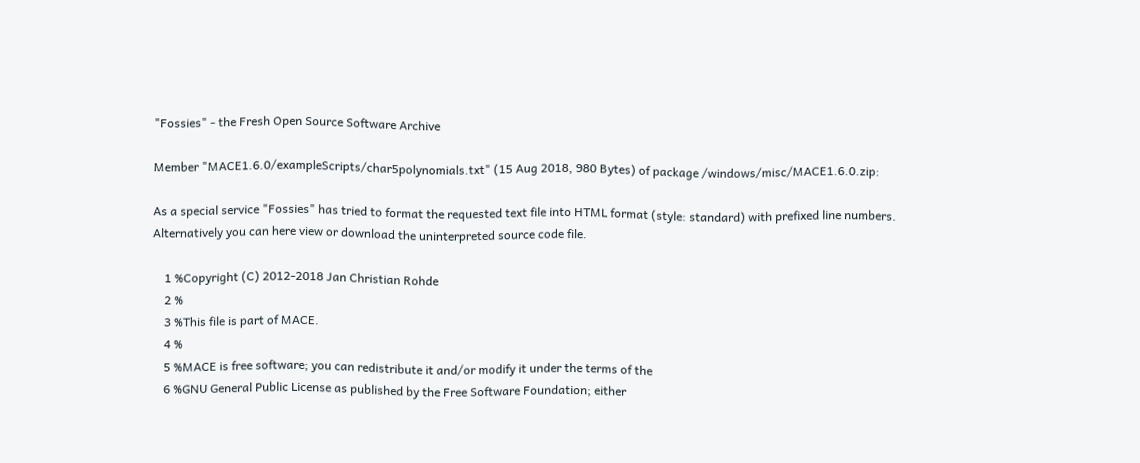"Fossies" - the Fresh Open Source Software Archive

Member "MACE1.6.0/exampleScripts/char5polynomials.txt" (15 Aug 2018, 980 Bytes) of package /windows/misc/MACE1.6.0.zip:

As a special service "Fossies" has tried to format the requested text file into HTML format (style: standard) with prefixed line numbers. Alternatively you can here view or download the uninterpreted source code file.

    1 %Copyright (C) 2012-2018 Jan Christian Rohde
    2 %
    3 %This file is part of MACE.
    4 %
    5 %MACE is free software; you can redistribute it and/or modify it under the terms of the
    6 %GNU General Public License as published by the Free Software Foundation; either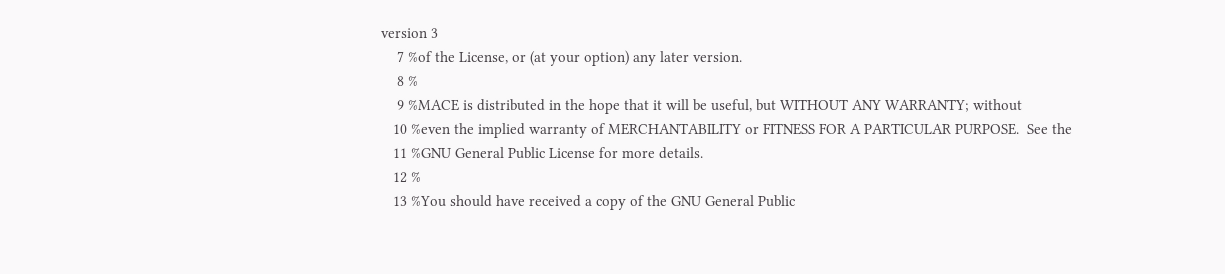version 3
    7 %of the License, or (at your option) any later version.
    8 %
    9 %MACE is distributed in the hope that it will be useful, but WITHOUT ANY WARRANTY; without
   10 %even the implied warranty of MERCHANTABILITY or FITNESS FOR A PARTICULAR PURPOSE.  See the
   11 %GNU General Public License for more details.
   12 %
   13 %You should have received a copy of the GNU General Public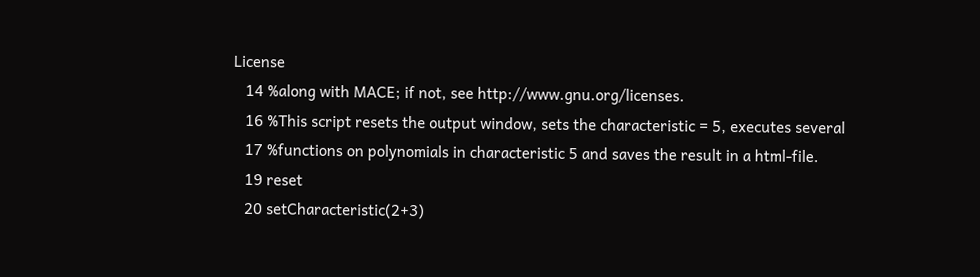License
   14 %along with MACE; if not, see http://www.gnu.org/licenses.
   16 %This script resets the output window, sets the characteristic = 5, executes several
   17 %functions on polynomials in characteristic 5 and saves the result in a html-file.
   19 reset
   20 setCharacteristic(2+3)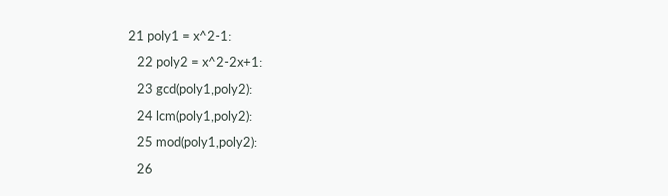21 poly1 = x^2-1:
   22 poly2 = x^2-2x+1:
   23 gcd(poly1,poly2):
   24 lcm(poly1,poly2):
   25 mod(poly1,poly2):
   26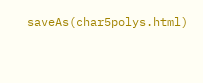saveAs(char5polys.html)